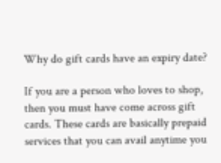Why do gift cards have an expiry date?

If you are a person who loves to shop, then you must have come across gift cards. These cards are basically prepaid services that you can avail anytime you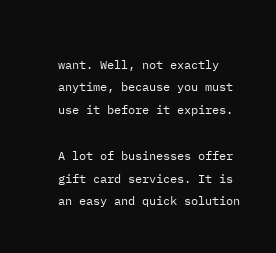want. Well, not exactly anytime, because you must use it before it expires.

A lot of businesses offer gift card services. It is an easy and quick solution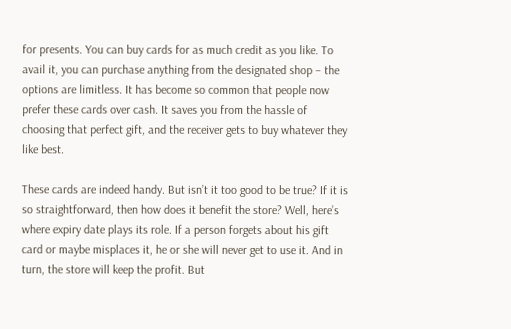for presents. You can buy cards for as much credit as you like. To avail it, you can purchase anything from the designated shop – the options are limitless. It has become so common that people now prefer these cards over cash. It saves you from the hassle of choosing that perfect gift, and the receiver gets to buy whatever they like best.

These cards are indeed handy. But isn’t it too good to be true? If it is so straightforward, then how does it benefit the store? Well, here’s where expiry date plays its role. If a person forgets about his gift card or maybe misplaces it, he or she will never get to use it. And in turn, the store will keep the profit. But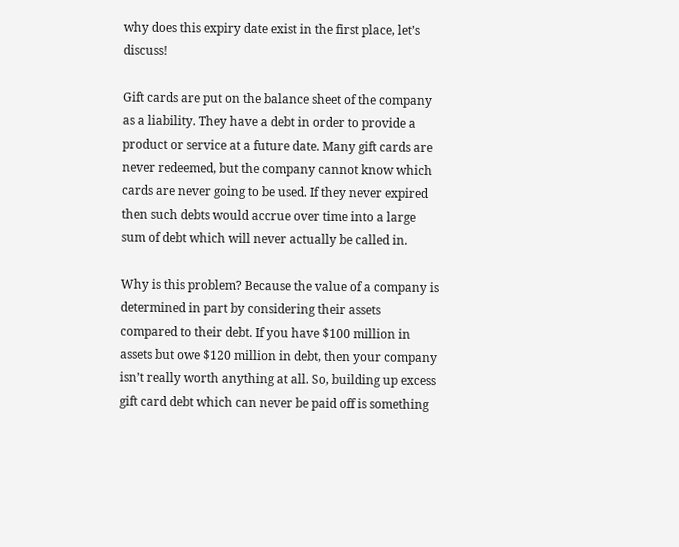why does this expiry date exist in the first place, let’s discuss!

Gift cards are put on the balance sheet of the company as a liability. They have a debt in order to provide a product or service at a future date. Many gift cards are never redeemed, but the company cannot know which cards are never going to be used. If they never expired then such debts would accrue over time into a large sum of debt which will never actually be called in.

Why is this problem? Because the value of a company is determined in part by considering their assets compared to their debt. If you have $100 million in assets but owe $120 million in debt, then your company isn’t really worth anything at all. So, building up excess gift card debt which can never be paid off is something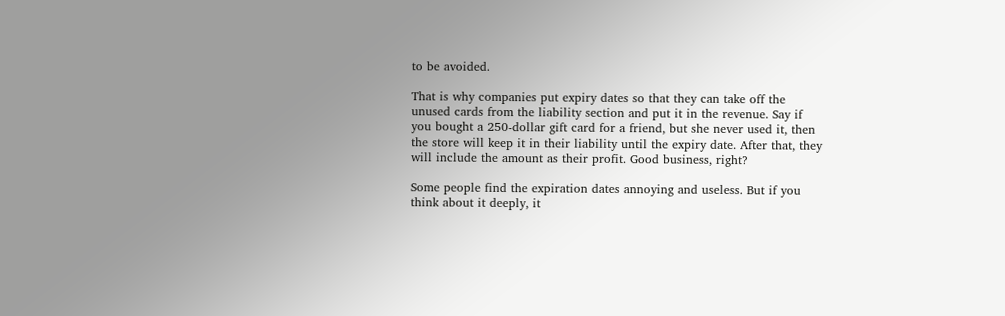to be avoided.

That is why companies put expiry dates so that they can take off the unused cards from the liability section and put it in the revenue. Say if you bought a 250-dollar gift card for a friend, but she never used it, then the store will keep it in their liability until the expiry date. After that, they will include the amount as their profit. Good business, right?

Some people find the expiration dates annoying and useless. But if you think about it deeply, it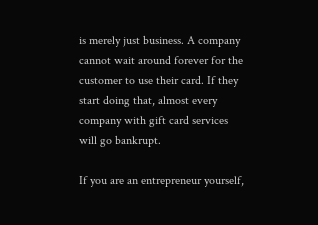is merely just business. A company cannot wait around forever for the customer to use their card. If they start doing that, almost every company with gift card services will go bankrupt.

If you are an entrepreneur yourself,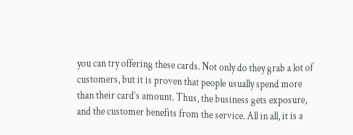you can try offering these cards. Not only do they grab a lot of customers, but it is proven that people usually spend more than their card’s amount. Thus, the business gets exposure, and the customer benefits from the service. All in all, it is a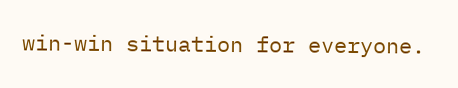win-win situation for everyone.